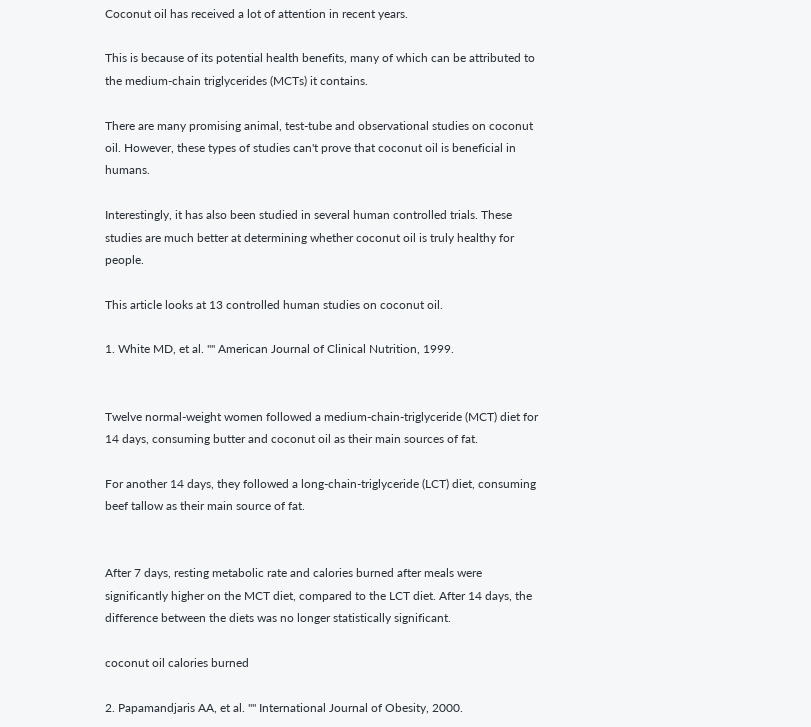Coconut oil has received a lot of attention in recent years.

This is because of its potential health benefits, many of which can be attributed to the medium-chain triglycerides (MCTs) it contains.

There are many promising animal, test-tube and observational studies on coconut oil. However, these types of studies can't prove that coconut oil is beneficial in humans.

Interestingly, it has also been studied in several human controlled trials. These studies are much better at determining whether coconut oil is truly healthy for people.

This article looks at 13 controlled human studies on coconut oil.

1. White MD, et al. "" American Journal of Clinical Nutrition, 1999.


Twelve normal-weight women followed a medium-chain-triglyceride (MCT) diet for 14 days, consuming butter and coconut oil as their main sources of fat.

For another 14 days, they followed a long-chain-triglyceride (LCT) diet, consuming beef tallow as their main source of fat.


After 7 days, resting metabolic rate and calories burned after meals were significantly higher on the MCT diet, compared to the LCT diet. After 14 days, the difference between the diets was no longer statistically significant.

coconut oil calories burned

2. Papamandjaris AA, et al. "" International Journal of Obesity, 2000.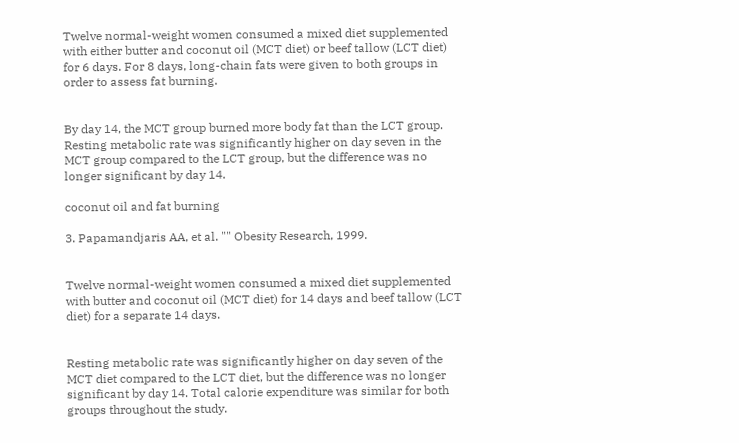Twelve normal-weight women consumed a mixed diet supplemented with either butter and coconut oil (MCT diet) or beef tallow (LCT diet) for 6 days. For 8 days, long-chain fats were given to both groups in order to assess fat burning.


By day 14, the MCT group burned more body fat than the LCT group. Resting metabolic rate was significantly higher on day seven in the MCT group compared to the LCT group, but the difference was no longer significant by day 14.

coconut oil and fat burning

3. Papamandjaris AA, et al. "" Obesity Research, 1999.


Twelve normal-weight women consumed a mixed diet supplemented with butter and coconut oil (MCT diet) for 14 days and beef tallow (LCT diet) for a separate 14 days.


Resting metabolic rate was significantly higher on day seven of the MCT diet compared to the LCT diet, but the difference was no longer significant by day 14. Total calorie expenditure was similar for both groups throughout the study.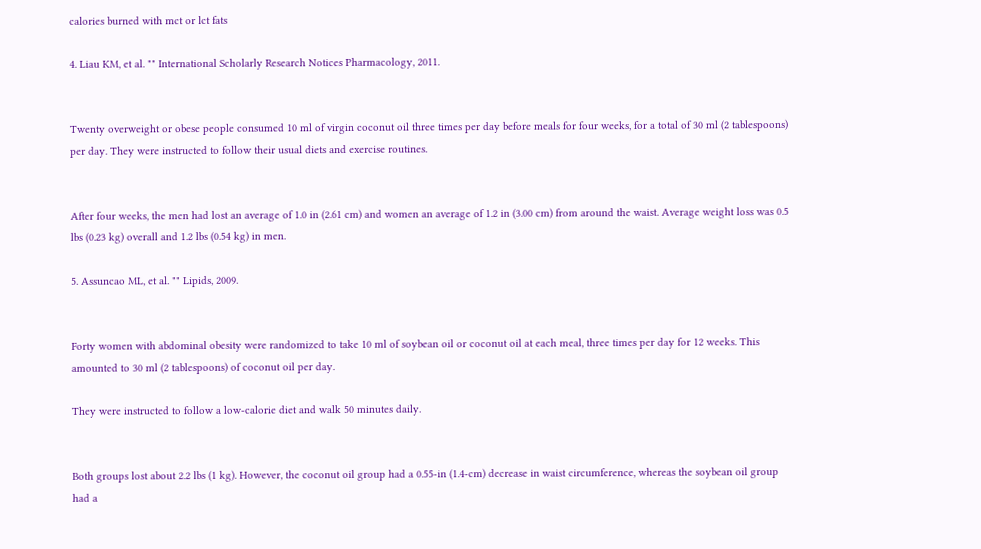calories burned with mct or lct fats

4. Liau KM, et al. "" International Scholarly Research Notices Pharmacology, 2011.


Twenty overweight or obese people consumed 10 ml of virgin coconut oil three times per day before meals for four weeks, for a total of 30 ml (2 tablespoons) per day. They were instructed to follow their usual diets and exercise routines.


After four weeks, the men had lost an average of 1.0 in (2.61 cm) and women an average of 1.2 in (3.00 cm) from around the waist. Average weight loss was 0.5 lbs (0.23 kg) overall and 1.2 lbs (0.54 kg) in men.

5. Assuncao ML, et al. "" Lipids, 2009.


Forty women with abdominal obesity were randomized to take 10 ml of soybean oil or coconut oil at each meal, three times per day for 12 weeks. This amounted to 30 ml (2 tablespoons) of coconut oil per day.

They were instructed to follow a low-calorie diet and walk 50 minutes daily.


Both groups lost about 2.2 lbs (1 kg). However, the coconut oil group had a 0.55-in (1.4-cm) decrease in waist circumference, whereas the soybean oil group had a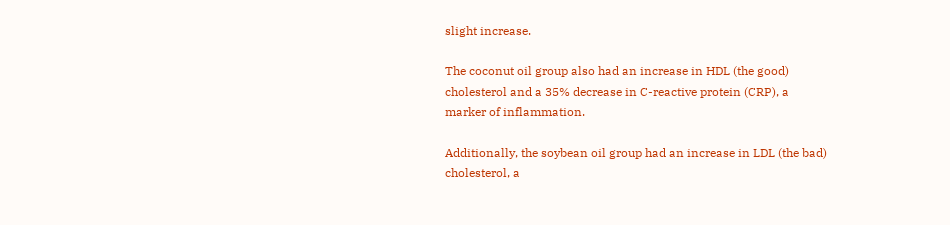slight increase.

The coconut oil group also had an increase in HDL (the good) cholesterol and a 35% decrease in C-reactive protein (CRP), a marker of inflammation.

Additionally, the soybean oil group had an increase in LDL (the bad) cholesterol, a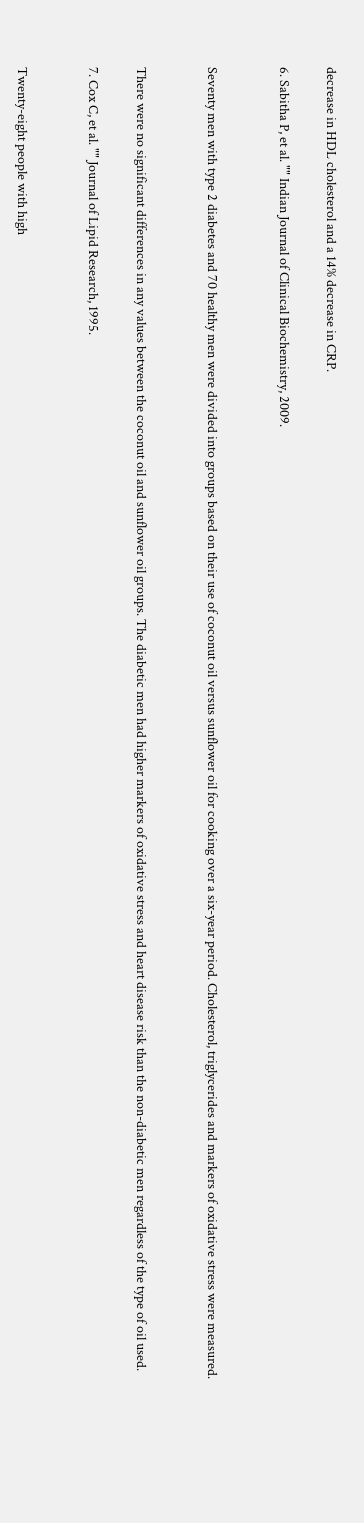decrease in HDL cholesterol and a 14% decrease in CRP.

6. Sabitha P, et al. "" Indian Journal of Clinical Biochemistry, 2009.


Seventy men with type 2 diabetes and 70 healthy men were divided into groups based on their use of coconut oil versus sunflower oil for cooking over a six-year period. Cholesterol, triglycerides and markers of oxidative stress were measured.


There were no significant differences in any values between the coconut oil and sunflower oil groups. The diabetic men had higher markers of oxidative stress and heart disease risk than the non-diabetic men regardless of the type of oil used.

7. Cox C, et al. "" Journal of Lipid Research, 1995.


Twenty-eight people with high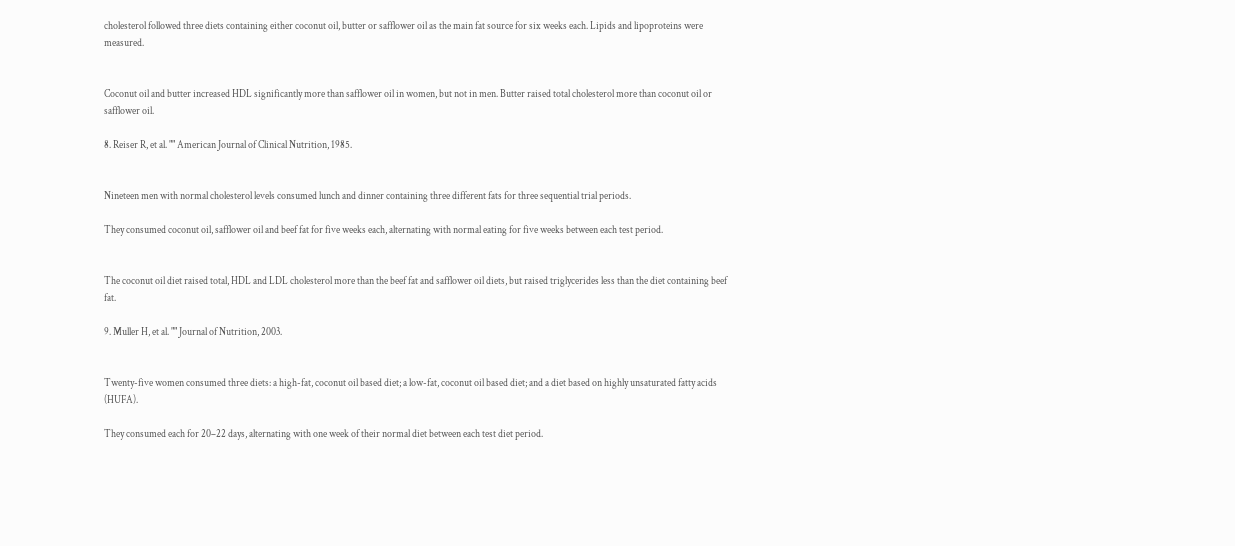cholesterol followed three diets containing either coconut oil, butter or safflower oil as the main fat source for six weeks each. Lipids and lipoproteins were measured.


Coconut oil and butter increased HDL significantly more than safflower oil in women, but not in men. Butter raised total cholesterol more than coconut oil or safflower oil.

8. Reiser R, et al. "" American Journal of Clinical Nutrition, 1985.


Nineteen men with normal cholesterol levels consumed lunch and dinner containing three different fats for three sequential trial periods.

They consumed coconut oil, safflower oil and beef fat for five weeks each, alternating with normal eating for five weeks between each test period.


The coconut oil diet raised total, HDL and LDL cholesterol more than the beef fat and safflower oil diets, but raised triglycerides less than the diet containing beef fat.

9. Muller H, et al. "" Journal of Nutrition, 2003.


Twenty-five women consumed three diets: a high-fat, coconut oil based diet; a low-fat, coconut oil based diet; and a diet based on highly unsaturated fatty acids (HUFA).

They consumed each for 20–22 days, alternating with one week of their normal diet between each test diet period.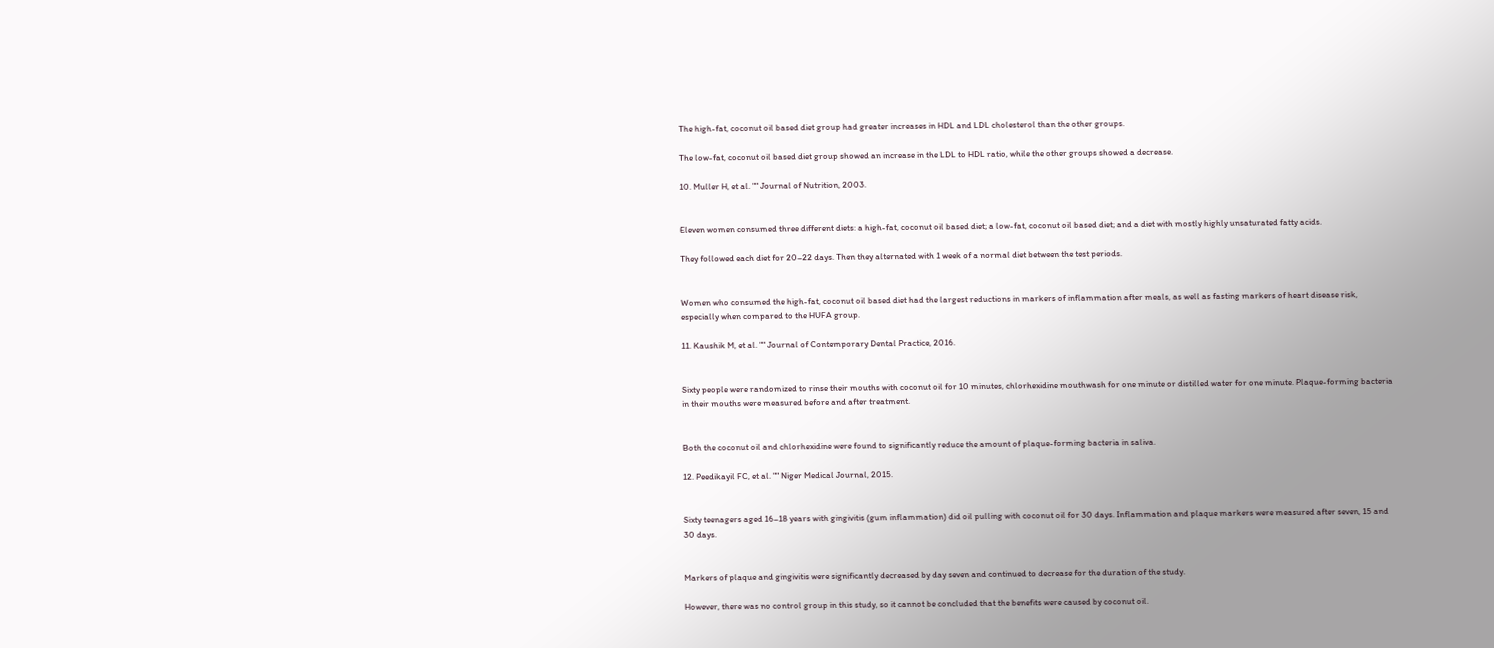The high-fat, coconut oil based diet group had greater increases in HDL and LDL cholesterol than the other groups.

The low-fat, coconut oil based diet group showed an increase in the LDL to HDL ratio, while the other groups showed a decrease.

10. Muller H, et al. "" Journal of Nutrition, 2003.


Eleven women consumed three different diets: a high-fat, coconut oil based diet; a low-fat, coconut oil based diet; and a diet with mostly highly unsaturated fatty acids.

They followed each diet for 20–22 days. Then they alternated with 1 week of a normal diet between the test periods.


Women who consumed the high-fat, coconut oil based diet had the largest reductions in markers of inflammation after meals, as well as fasting markers of heart disease risk, especially when compared to the HUFA group.

11. Kaushik M, et al. "" Journal of Contemporary Dental Practice, 2016.


Sixty people were randomized to rinse their mouths with coconut oil for 10 minutes, chlorhexidine mouthwash for one minute or distilled water for one minute. Plaque-forming bacteria in their mouths were measured before and after treatment.


Both the coconut oil and chlorhexidine were found to significantly reduce the amount of plaque-forming bacteria in saliva.

12. Peedikayil FC, et al. "" Niger Medical Journal, 2015.


Sixty teenagers aged 16–18 years with gingivitis (gum inflammation) did oil pulling with coconut oil for 30 days. Inflammation and plaque markers were measured after seven, 15 and 30 days.


Markers of plaque and gingivitis were significantly decreased by day seven and continued to decrease for the duration of the study.

However, there was no control group in this study, so it cannot be concluded that the benefits were caused by coconut oil.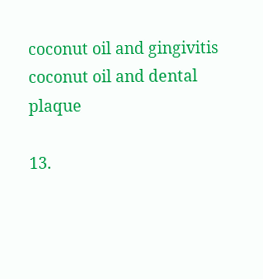coconut oil and gingivitis
coconut oil and dental plaque

13.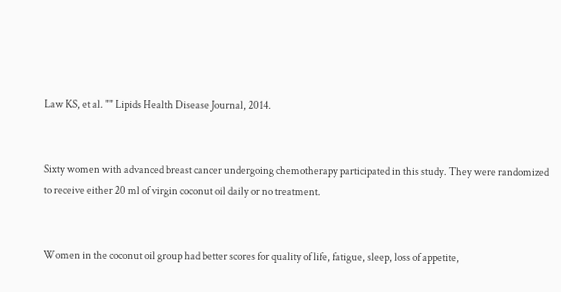Law KS, et al. "" Lipids Health Disease Journal, 2014.


Sixty women with advanced breast cancer undergoing chemotherapy participated in this study. They were randomized to receive either 20 ml of virgin coconut oil daily or no treatment.


Women in the coconut oil group had better scores for quality of life, fatigue, sleep, loss of appetite,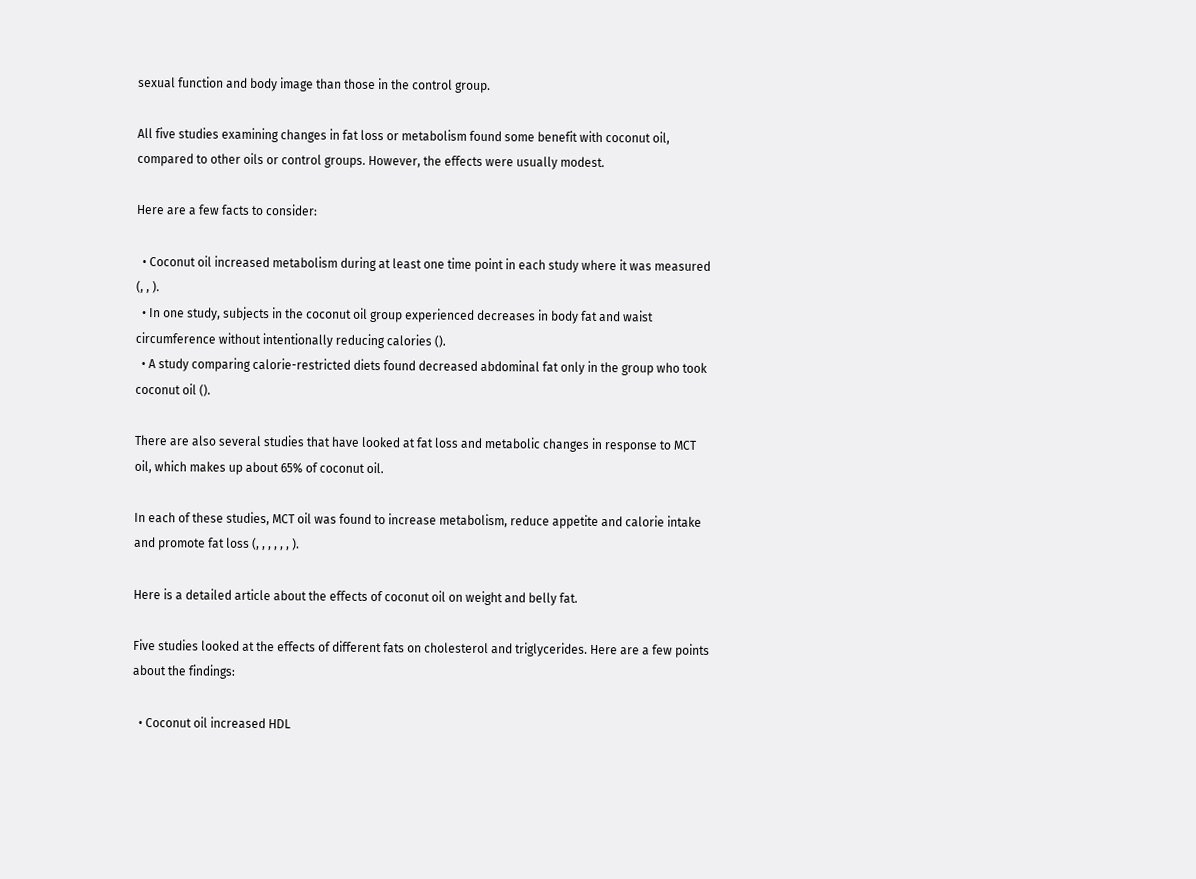sexual function and body image than those in the control group.

All five studies examining changes in fat loss or metabolism found some benefit with coconut oil, compared to other oils or control groups. However, the effects were usually modest.

Here are a few facts to consider:

  • Coconut oil increased metabolism during at least one time point in each study where it was measured (, , ).
  • In one study, subjects in the coconut oil group experienced decreases in body fat and waist circumference without intentionally reducing calories ().
  • A study comparing calorie-restricted diets found decreased abdominal fat only in the group who took coconut oil ().

There are also several studies that have looked at fat loss and metabolic changes in response to MCT oil, which makes up about 65% of coconut oil.

In each of these studies, MCT oil was found to increase metabolism, reduce appetite and calorie intake and promote fat loss (, , , , , , ).

Here is a detailed article about the effects of coconut oil on weight and belly fat.

Five studies looked at the effects of different fats on cholesterol and triglycerides. Here are a few points about the findings:

  • Coconut oil increased HDL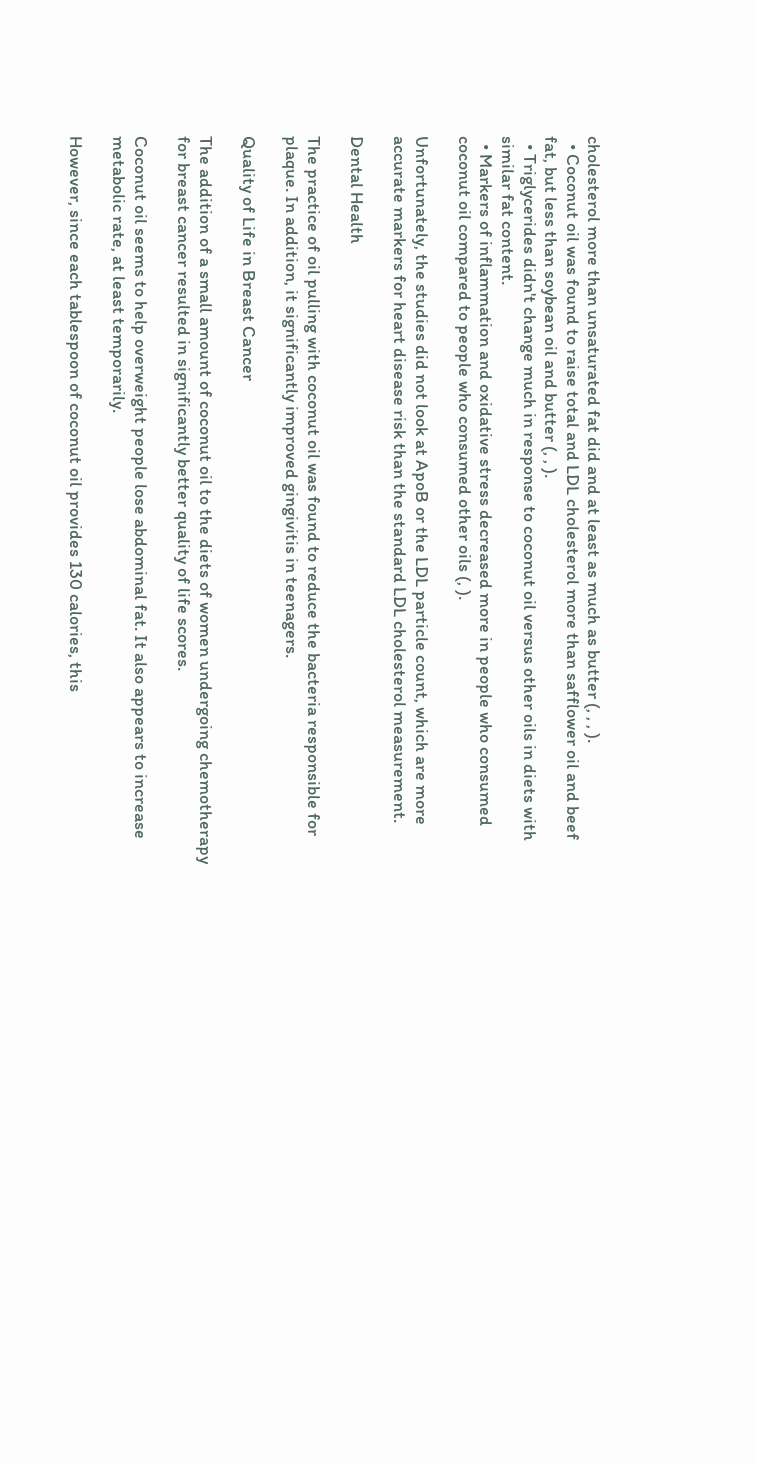cholesterol more than unsaturated fat did and at least as much as butter (, , , ).
  • Coconut oil was found to raise total and LDL cholesterol more than safflower oil and beef fat, but less than soybean oil and butter (, , ).
  • Triglycerides didn't change much in response to coconut oil versus other oils in diets with similar fat content.
  • Markers of inflammation and oxidative stress decreased more in people who consumed coconut oil compared to people who consumed other oils (, ).

Unfortunately, the studies did not look at ApoB or the LDL particle count, which are more accurate markers for heart disease risk than the standard LDL cholesterol measurement.

Dental Health

The practice of oil pulling with coconut oil was found to reduce the bacteria responsible for plaque. In addition, it significantly improved gingivitis in teenagers.

Quality of Life in Breast Cancer

The addition of a small amount of coconut oil to the diets of women undergoing chemotherapy for breast cancer resulted in significantly better quality of life scores.

Coconut oil seems to help overweight people lose abdominal fat. It also appears to increase metabolic rate, at least temporarily.

However, since each tablespoon of coconut oil provides 130 calories, this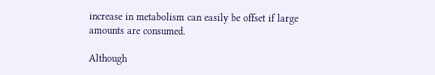increase in metabolism can easily be offset if large amounts are consumed.

Although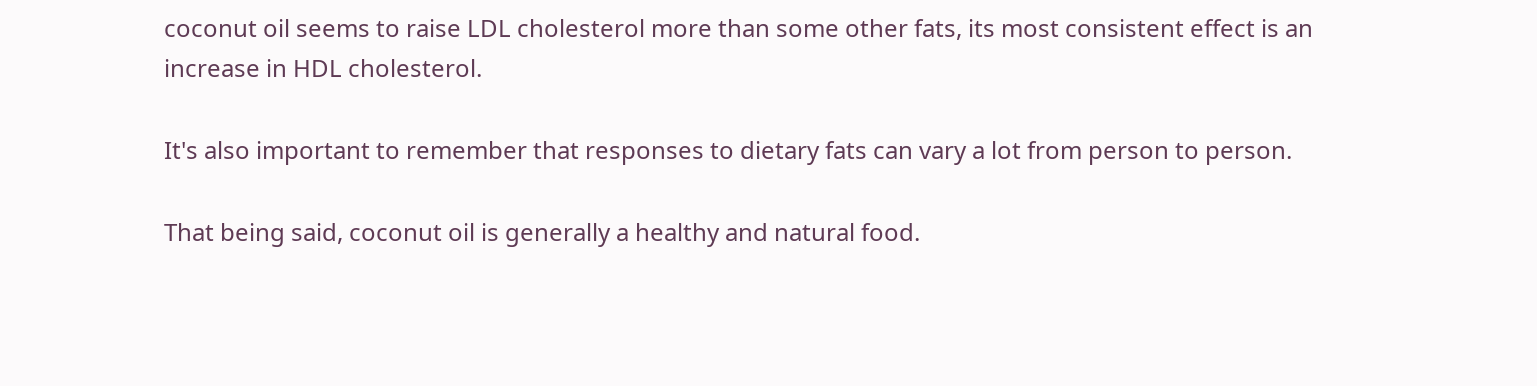coconut oil seems to raise LDL cholesterol more than some other fats, its most consistent effect is an increase in HDL cholesterol.

It's also important to remember that responses to dietary fats can vary a lot from person to person.

That being said, coconut oil is generally a healthy and natural food.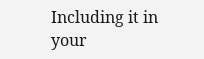Including it in your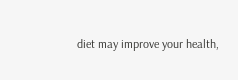diet may improve your health,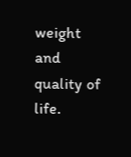weight and quality of life.